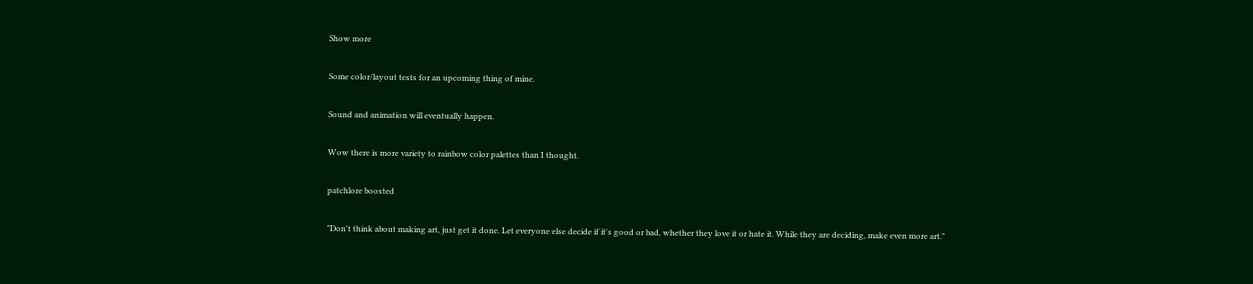Show more

Some color/layout tests for an upcoming thing of mine.

Sound and animation will eventually happen.

Wow there is more variety to rainbow color palettes than I thought.

patchlore boosted

"Don't think about making art, just get it done. Let everyone else decide if it's good or bad, whether they love it or hate it. While they are deciding, make even more art."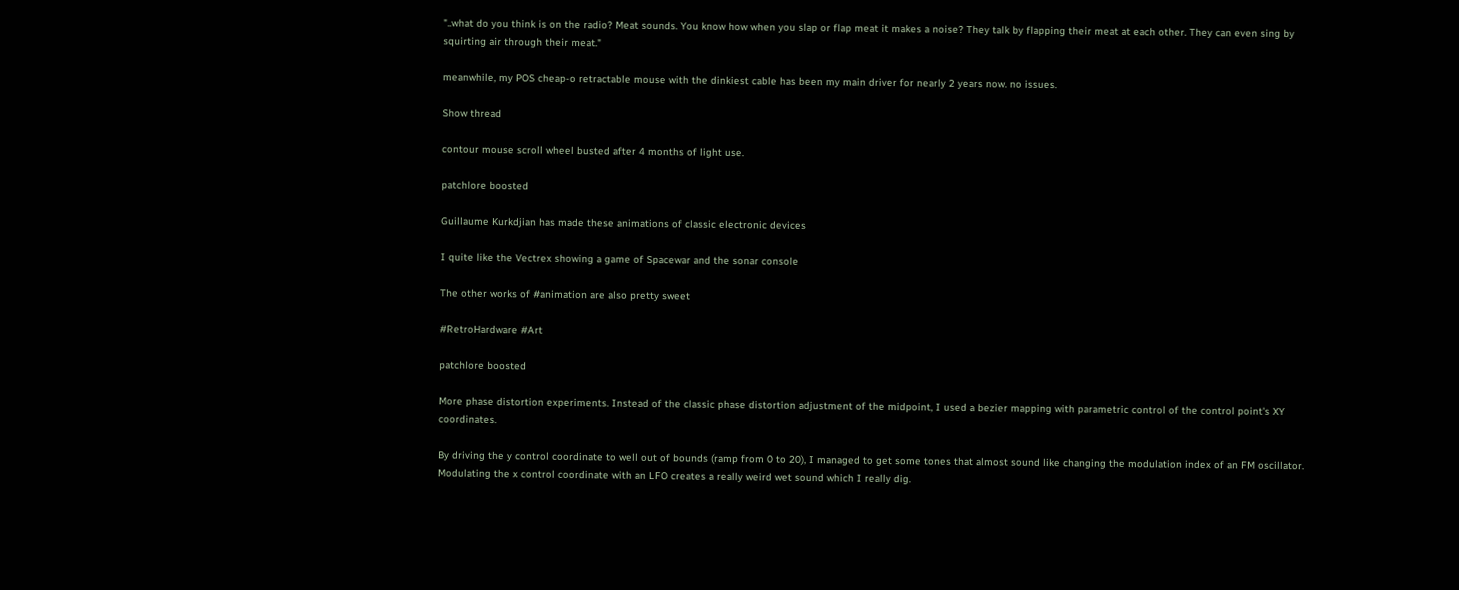"..what do you think is on the radio? Meat sounds. You know how when you slap or flap meat it makes a noise? They talk by flapping their meat at each other. They can even sing by squirting air through their meat."

meanwhile, my POS cheap-o retractable mouse with the dinkiest cable has been my main driver for nearly 2 years now. no issues.

Show thread

contour mouse scroll wheel busted after 4 months of light use.

patchlore boosted

Guillaume Kurkdjian has made these animations of classic electronic devices

I quite like the Vectrex showing a game of Spacewar and the sonar console

The other works of #animation are also pretty sweet

#RetroHardware #Art

patchlore boosted

More phase distortion experiments. Instead of the classic phase distortion adjustment of the midpoint, I used a bezier mapping with parametric control of the control point's XY coordinates.

By driving the y control coordinate to well out of bounds (ramp from 0 to 20), I managed to get some tones that almost sound like changing the modulation index of an FM oscillator. Modulating the x control coordinate with an LFO creates a really weird wet sound which I really dig.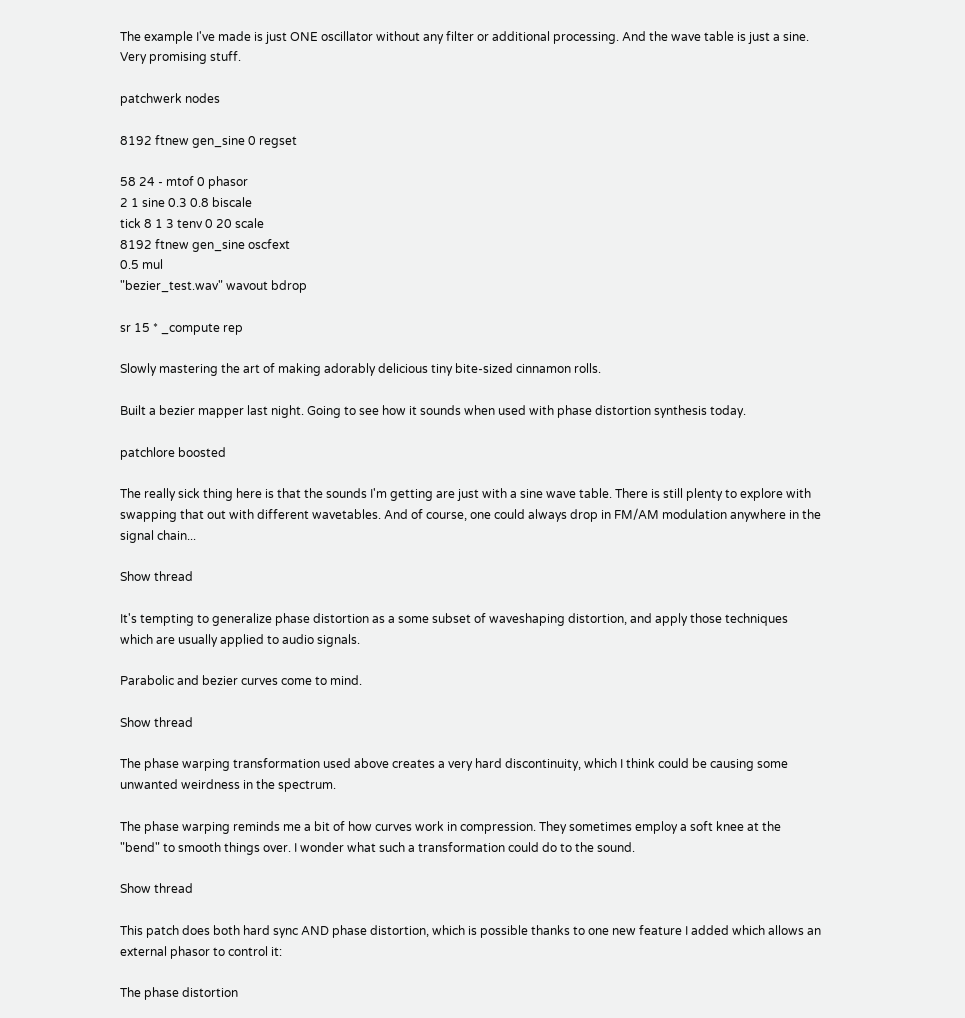The example I've made is just ONE oscillator without any filter or additional processing. And the wave table is just a sine. Very promising stuff.

patchwerk nodes

8192 ftnew gen_sine 0 regset

58 24 - mtof 0 phasor
2 1 sine 0.3 0.8 biscale
tick 8 1 3 tenv 0 20 scale
8192 ftnew gen_sine oscfext
0.5 mul
"bezier_test.wav" wavout bdrop

sr 15 * _compute rep

Slowly mastering the art of making adorably delicious tiny bite-sized cinnamon rolls.

Built a bezier mapper last night. Going to see how it sounds when used with phase distortion synthesis today.

patchlore boosted

The really sick thing here is that the sounds I'm getting are just with a sine wave table. There is still plenty to explore with swapping that out with different wavetables. And of course, one could always drop in FM/AM modulation anywhere in the signal chain...

Show thread

It's tempting to generalize phase distortion as a some subset of waveshaping distortion, and apply those techniques which are usually applied to audio signals.

Parabolic and bezier curves come to mind.

Show thread

The phase warping transformation used above creates a very hard discontinuity, which I think could be causing some unwanted weirdness in the spectrum.

The phase warping reminds me a bit of how curves work in compression. They sometimes employ a soft knee at the "bend" to smooth things over. I wonder what such a transformation could do to the sound.

Show thread

This patch does both hard sync AND phase distortion, which is possible thanks to one new feature I added which allows an external phasor to control it:

The phase distortion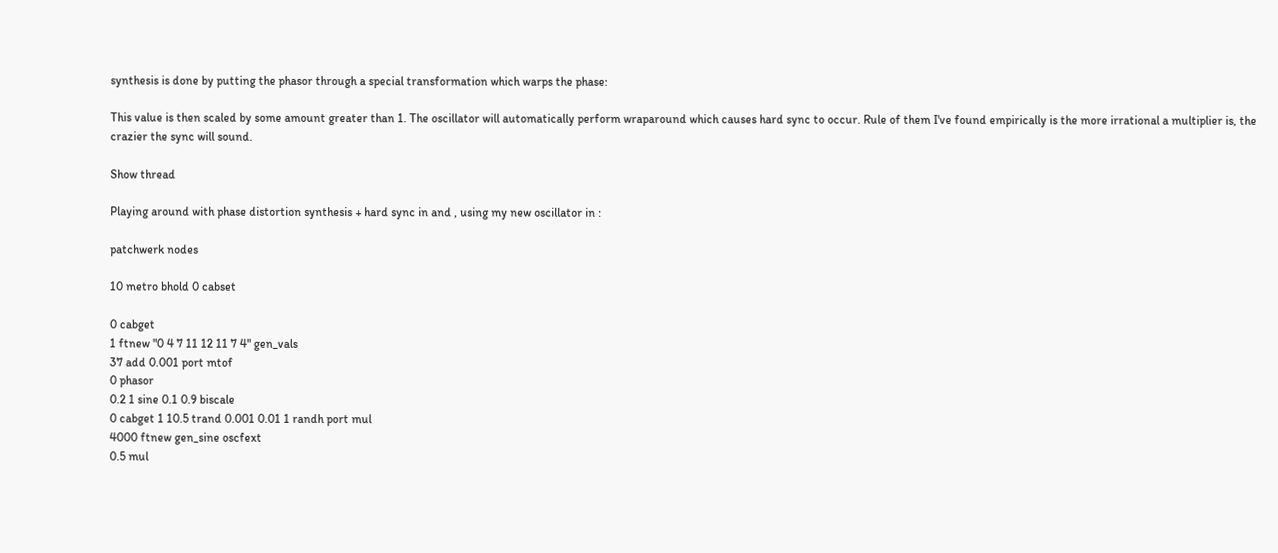synthesis is done by putting the phasor through a special transformation which warps the phase:

This value is then scaled by some amount greater than 1. The oscillator will automatically perform wraparound which causes hard sync to occur. Rule of them I've found empirically is the more irrational a multiplier is, the crazier the sync will sound.

Show thread

Playing around with phase distortion synthesis + hard sync in and , using my new oscillator in :

patchwerk nodes

10 metro bhold 0 cabset

0 cabget
1 ftnew "0 4 7 11 12 11 7 4" gen_vals
37 add 0.001 port mtof
0 phasor
0.2 1 sine 0.1 0.9 biscale
0 cabget 1 10.5 trand 0.001 0.01 1 randh port mul
4000 ftnew gen_sine oscfext
0.5 mul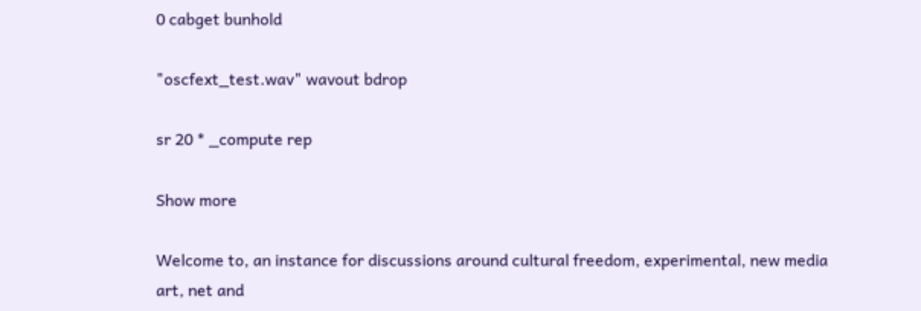0 cabget bunhold

"oscfext_test.wav" wavout bdrop

sr 20 * _compute rep

Show more

Welcome to, an instance for discussions around cultural freedom, experimental, new media art, net and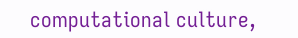computational culture,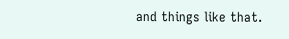and things like that.